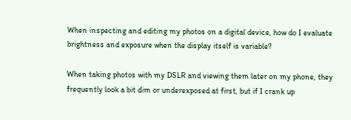When inspecting and editing my photos on a digital device, how do I evaluate brightness and exposure when the display itself is variable?

When taking photos with my DSLR and viewing them later on my phone, they frequently look a bit dim or underexposed at first, but if I crank up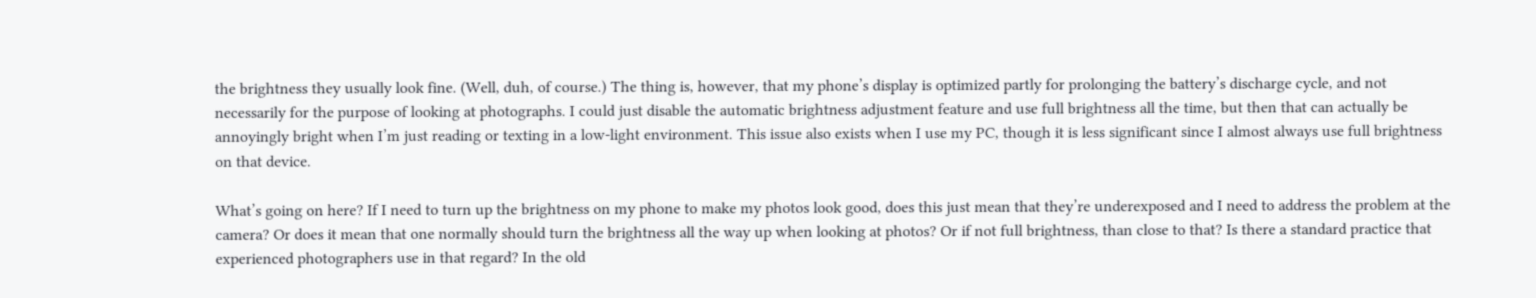the brightness they usually look fine. (Well, duh, of course.) The thing is, however, that my phone’s display is optimized partly for prolonging the battery’s discharge cycle, and not necessarily for the purpose of looking at photographs. I could just disable the automatic brightness adjustment feature and use full brightness all the time, but then that can actually be annoyingly bright when I’m just reading or texting in a low-light environment. This issue also exists when I use my PC, though it is less significant since I almost always use full brightness on that device.

What’s going on here? If I need to turn up the brightness on my phone to make my photos look good, does this just mean that they’re underexposed and I need to address the problem at the camera? Or does it mean that one normally should turn the brightness all the way up when looking at photos? Or if not full brightness, than close to that? Is there a standard practice that experienced photographers use in that regard? In the old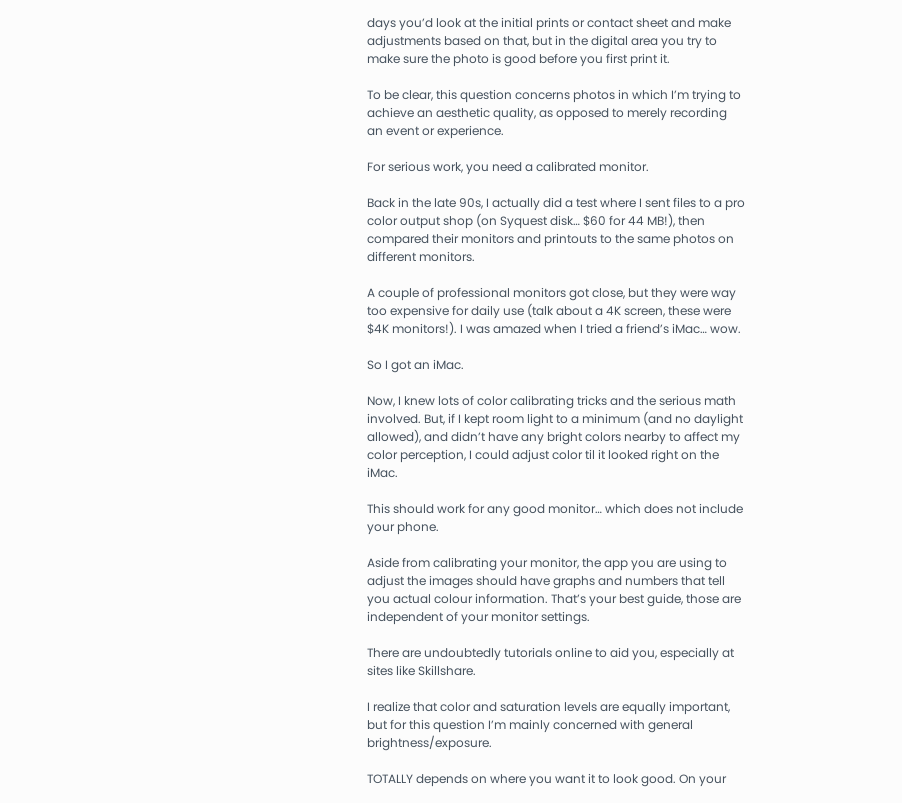days you’d look at the initial prints or contact sheet and make adjustments based on that, but in the digital area you try to make sure the photo is good before you first print it.

To be clear, this question concerns photos in which I’m trying to achieve an aesthetic quality, as opposed to merely recording an event or experience.

For serious work, you need a calibrated monitor.

Back in the late 90s, I actually did a test where I sent files to a pro color output shop (on Syquest disk… $60 for 44 MB!), then compared their monitors and printouts to the same photos on different monitors.

A couple of professional monitors got close, but they were way too expensive for daily use (talk about a 4K screen, these were $4K monitors!). I was amazed when I tried a friend’s iMac… wow.

So I got an iMac.

Now, I knew lots of color calibrating tricks and the serious math involved. But, if I kept room light to a minimum (and no daylight allowed), and didn’t have any bright colors nearby to affect my color perception, I could adjust color til it looked right on the iMac.

This should work for any good monitor… which does not include your phone.

Aside from calibrating your monitor, the app you are using to adjust the images should have graphs and numbers that tell you actual colour information. That’s your best guide, those are independent of your monitor settings.

There are undoubtedly tutorials online to aid you, especially at sites like Skillshare.

I realize that color and saturation levels are equally important, but for this question I’m mainly concerned with general brightness/exposure.

TOTALLY depends on where you want it to look good. On your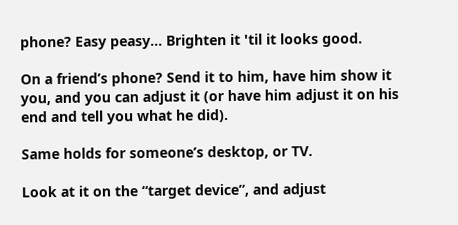phone? Easy peasy… Brighten it 'til it looks good.

On a friend’s phone? Send it to him, have him show it you, and you can adjust it (or have him adjust it on his end and tell you what he did).

Same holds for someone’s desktop, or TV.

Look at it on the “target device”, and adjust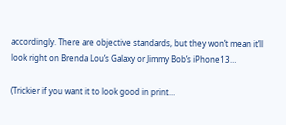accordingly. There are objective standards, but they won’t mean it’ll look right on Brenda Lou’s Galaxy or Jimmy Bob’s iPhone13…

(Trickier if you want it to look good in print…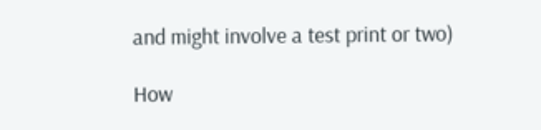and might involve a test print or two)

How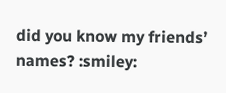did you know my friends’ names? :smiley: